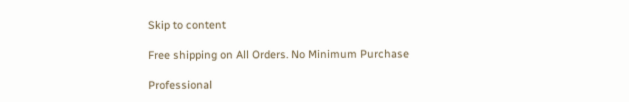Skip to content

Free shipping on All Orders. No Minimum Purchase

Professional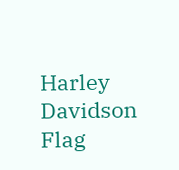Harley Davidson Flag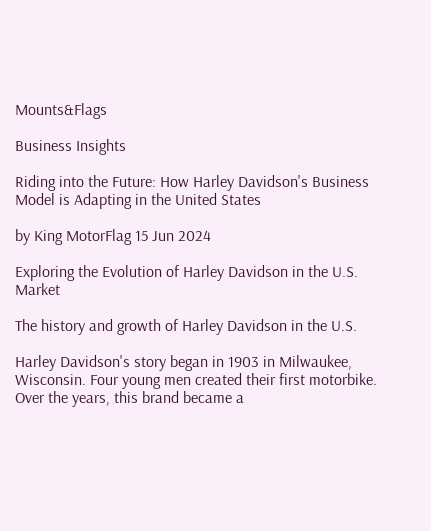Mounts&Flags

Business Insights

Riding into the Future: How Harley Davidson's Business Model is Adapting in the United States

by King MotorFlag 15 Jun 2024

Exploring the Evolution of Harley Davidson in the U.S. Market

The history and growth of Harley Davidson in the U.S.

Harley Davidson's story began in 1903 in Milwaukee, Wisconsin. Four young men created their first motorbike. Over the years, this brand became a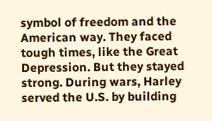symbol of freedom and the American way. They faced tough times, like the Great Depression. But they stayed strong. During wars, Harley served the U.S. by building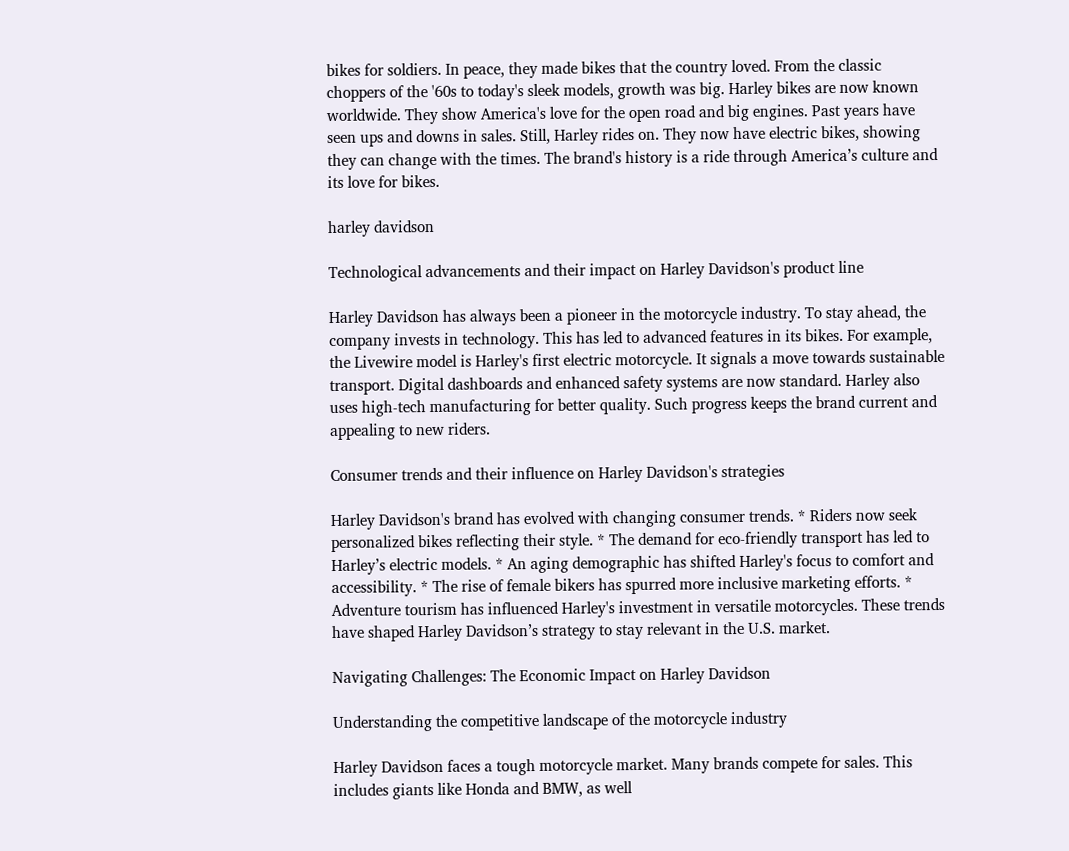bikes for soldiers. In peace, they made bikes that the country loved. From the classic choppers of the '60s to today's sleek models, growth was big. Harley bikes are now known worldwide. They show America's love for the open road and big engines. Past years have seen ups and downs in sales. Still, Harley rides on. They now have electric bikes, showing they can change with the times. The brand's history is a ride through America’s culture and its love for bikes.

harley davidson

Technological advancements and their impact on Harley Davidson's product line

Harley Davidson has always been a pioneer in the motorcycle industry. To stay ahead, the company invests in technology. This has led to advanced features in its bikes. For example, the Livewire model is Harley's first electric motorcycle. It signals a move towards sustainable transport. Digital dashboards and enhanced safety systems are now standard. Harley also uses high-tech manufacturing for better quality. Such progress keeps the brand current and appealing to new riders.

Consumer trends and their influence on Harley Davidson's strategies

Harley Davidson's brand has evolved with changing consumer trends. * Riders now seek personalized bikes reflecting their style. * The demand for eco-friendly transport has led to Harley’s electric models. * An aging demographic has shifted Harley's focus to comfort and accessibility. * The rise of female bikers has spurred more inclusive marketing efforts. * Adventure tourism has influenced Harley's investment in versatile motorcycles. These trends have shaped Harley Davidson’s strategy to stay relevant in the U.S. market.

Navigating Challenges: The Economic Impact on Harley Davidson

Understanding the competitive landscape of the motorcycle industry

Harley Davidson faces a tough motorcycle market. Many brands compete for sales. This includes giants like Honda and BMW, as well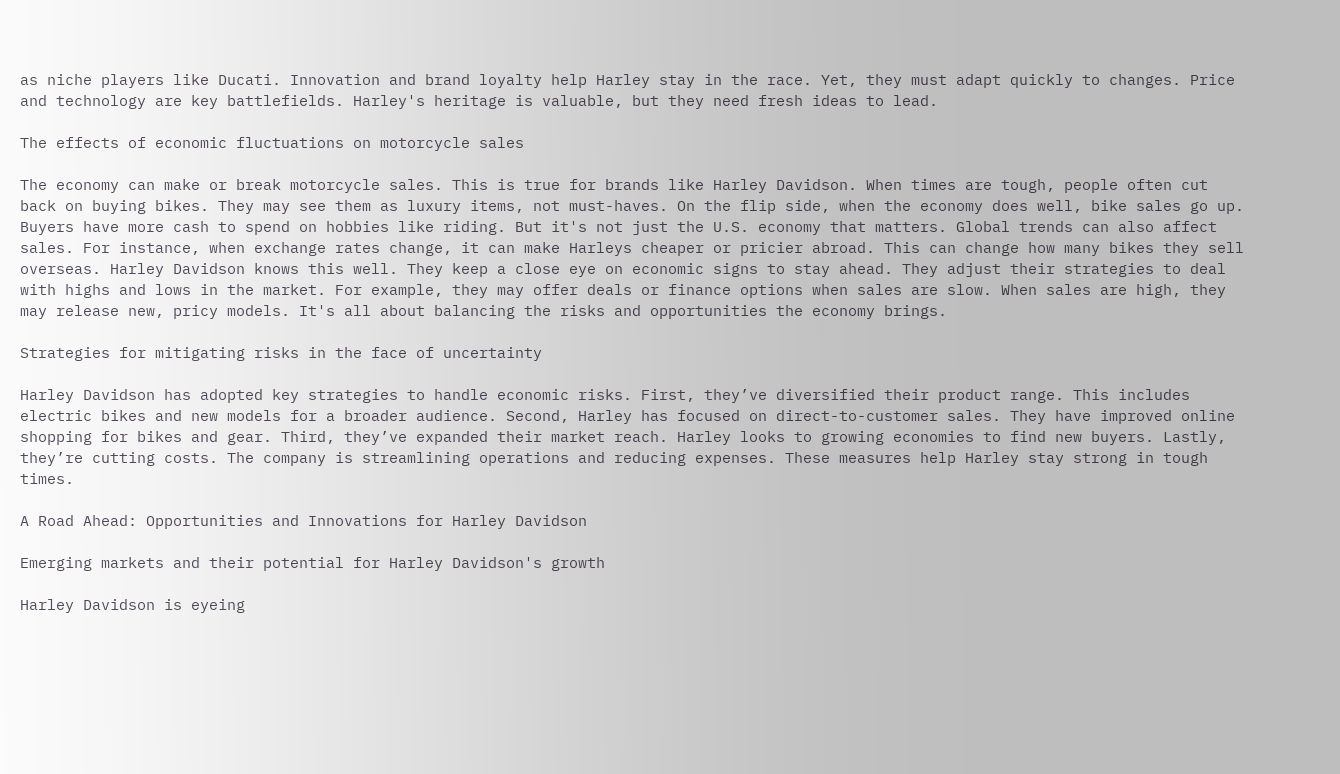as niche players like Ducati. Innovation and brand loyalty help Harley stay in the race. Yet, they must adapt quickly to changes. Price and technology are key battlefields. Harley's heritage is valuable, but they need fresh ideas to lead.

The effects of economic fluctuations on motorcycle sales

The economy can make or break motorcycle sales. This is true for brands like Harley Davidson. When times are tough, people often cut back on buying bikes. They may see them as luxury items, not must-haves. On the flip side, when the economy does well, bike sales go up. Buyers have more cash to spend on hobbies like riding. But it's not just the U.S. economy that matters. Global trends can also affect sales. For instance, when exchange rates change, it can make Harleys cheaper or pricier abroad. This can change how many bikes they sell overseas. Harley Davidson knows this well. They keep a close eye on economic signs to stay ahead. They adjust their strategies to deal with highs and lows in the market. For example, they may offer deals or finance options when sales are slow. When sales are high, they may release new, pricy models. It's all about balancing the risks and opportunities the economy brings.

Strategies for mitigating risks in the face of uncertainty

Harley Davidson has adopted key strategies to handle economic risks. First, they’ve diversified their product range. This includes electric bikes and new models for a broader audience. Second, Harley has focused on direct-to-customer sales. They have improved online shopping for bikes and gear. Third, they’ve expanded their market reach. Harley looks to growing economies to find new buyers. Lastly, they’re cutting costs. The company is streamlining operations and reducing expenses. These measures help Harley stay strong in tough times.

A Road Ahead: Opportunities and Innovations for Harley Davidson

Emerging markets and their potential for Harley Davidson's growth

Harley Davidson is eyeing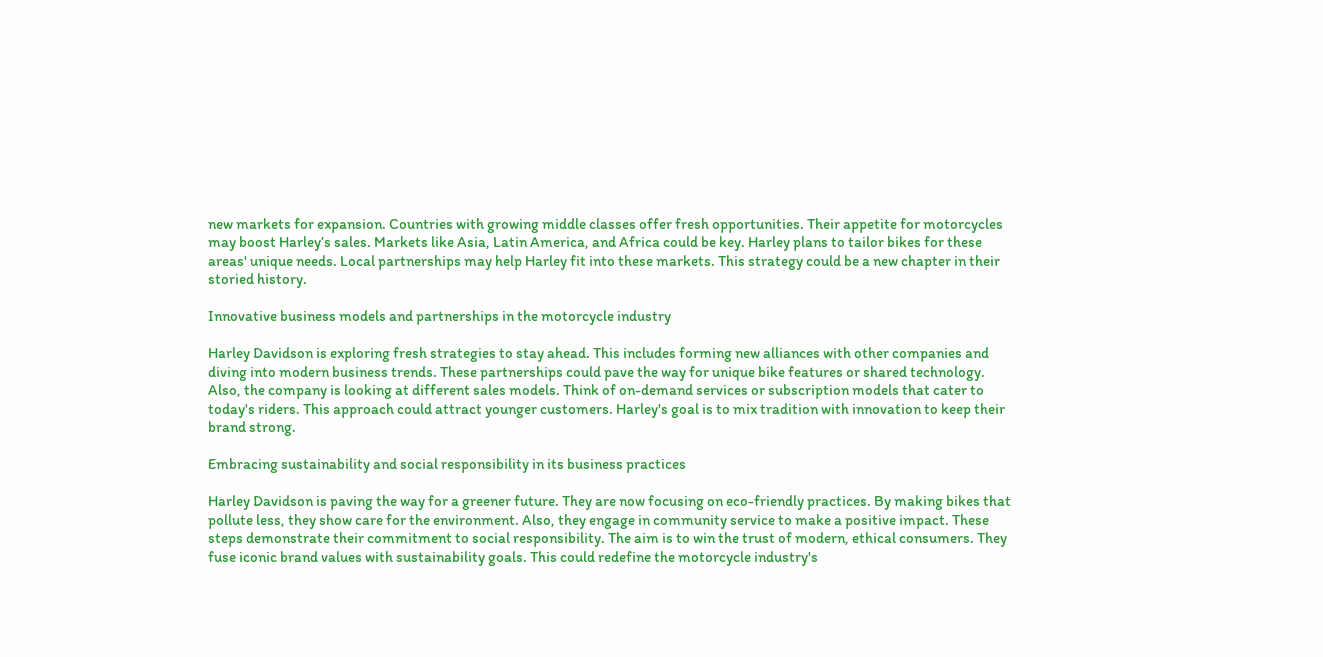new markets for expansion. Countries with growing middle classes offer fresh opportunities. Their appetite for motorcycles may boost Harley’s sales. Markets like Asia, Latin America, and Africa could be key. Harley plans to tailor bikes for these areas' unique needs. Local partnerships may help Harley fit into these markets. This strategy could be a new chapter in their storied history.

Innovative business models and partnerships in the motorcycle industry

Harley Davidson is exploring fresh strategies to stay ahead. This includes forming new alliances with other companies and diving into modern business trends. These partnerships could pave the way for unique bike features or shared technology. Also, the company is looking at different sales models. Think of on-demand services or subscription models that cater to today's riders. This approach could attract younger customers. Harley's goal is to mix tradition with innovation to keep their brand strong.

Embracing sustainability and social responsibility in its business practices

Harley Davidson is paving the way for a greener future. They are now focusing on eco-friendly practices. By making bikes that pollute less, they show care for the environment. Also, they engage in community service to make a positive impact. These steps demonstrate their commitment to social responsibility. The aim is to win the trust of modern, ethical consumers. They fuse iconic brand values with sustainability goals. This could redefine the motorcycle industry's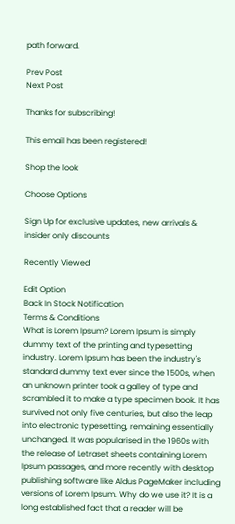path forward.

Prev Post
Next Post

Thanks for subscribing!

This email has been registered!

Shop the look

Choose Options

Sign Up for exclusive updates, new arrivals & insider only discounts

Recently Viewed

Edit Option
Back In Stock Notification
Terms & Conditions
What is Lorem Ipsum? Lorem Ipsum is simply dummy text of the printing and typesetting industry. Lorem Ipsum has been the industry's standard dummy text ever since the 1500s, when an unknown printer took a galley of type and scrambled it to make a type specimen book. It has survived not only five centuries, but also the leap into electronic typesetting, remaining essentially unchanged. It was popularised in the 1960s with the release of Letraset sheets containing Lorem Ipsum passages, and more recently with desktop publishing software like Aldus PageMaker including versions of Lorem Ipsum. Why do we use it? It is a long established fact that a reader will be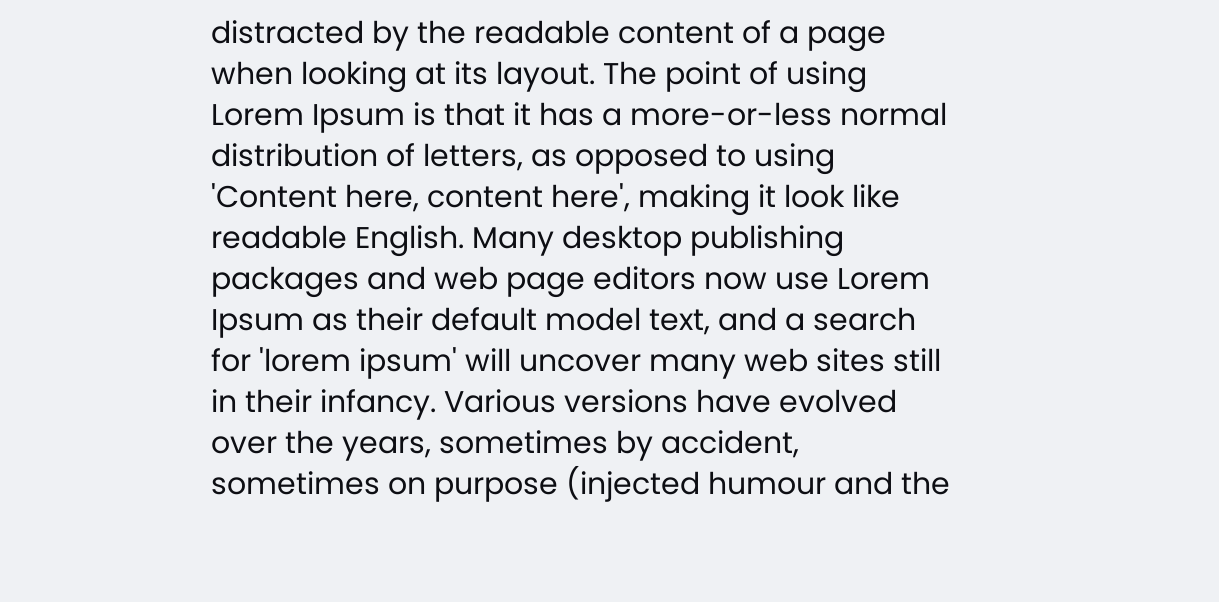distracted by the readable content of a page when looking at its layout. The point of using Lorem Ipsum is that it has a more-or-less normal distribution of letters, as opposed to using 'Content here, content here', making it look like readable English. Many desktop publishing packages and web page editors now use Lorem Ipsum as their default model text, and a search for 'lorem ipsum' will uncover many web sites still in their infancy. Various versions have evolved over the years, sometimes by accident, sometimes on purpose (injected humour and the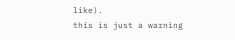like).
this is just a warning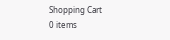Shopping Cart
0 items